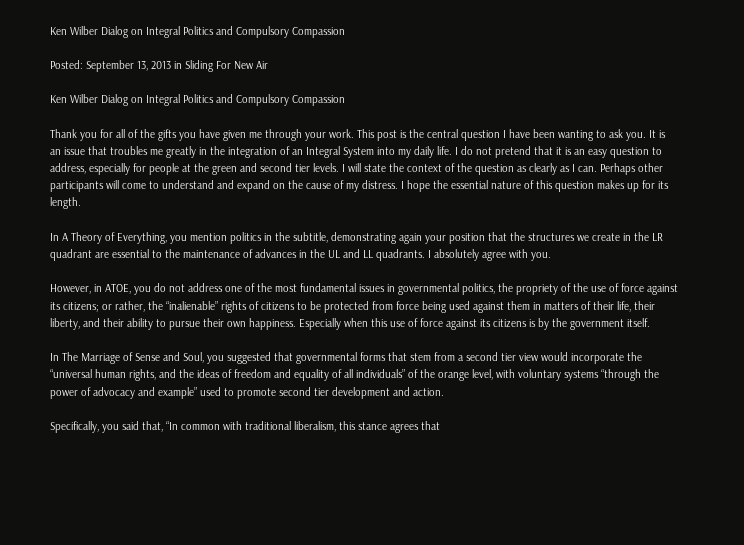Ken Wilber Dialog on Integral Politics and Compulsory Compassion

Posted: September 13, 2013 in Sliding For New Air

Ken Wilber Dialog on Integral Politics and Compulsory Compassion

Thank you for all of the gifts you have given me through your work. This post is the central question I have been wanting to ask you. It is an issue that troubles me greatly in the integration of an Integral System into my daily life. I do not pretend that it is an easy question to address, especially for people at the green and second tier levels. I will state the context of the question as clearly as I can. Perhaps other participants will come to understand and expand on the cause of my distress. I hope the essential nature of this question makes up for its length.

In A Theory of Everything, you mention politics in the subtitle, demonstrating again your position that the structures we create in the LR quadrant are essential to the maintenance of advances in the UL and LL quadrants. I absolutely agree with you.

However, in ATOE, you do not address one of the most fundamental issues in governmental politics, the propriety of the use of force against its citizens; or rather, the “inalienable” rights of citizens to be protected from force being used against them in matters of their life, their liberty, and their ability to pursue their own happiness. Especially when this use of force against its citizens is by the government itself.

In The Marriage of Sense and Soul, you suggested that governmental forms that stem from a second tier view would incorporate the “universal human rights, and the ideas of freedom and equality of all individuals” of the orange level, with voluntary systems “through the power of advocacy and example” used to promote second tier development and action.

Specifically, you said that, “In common with traditional liberalism, this stance agrees that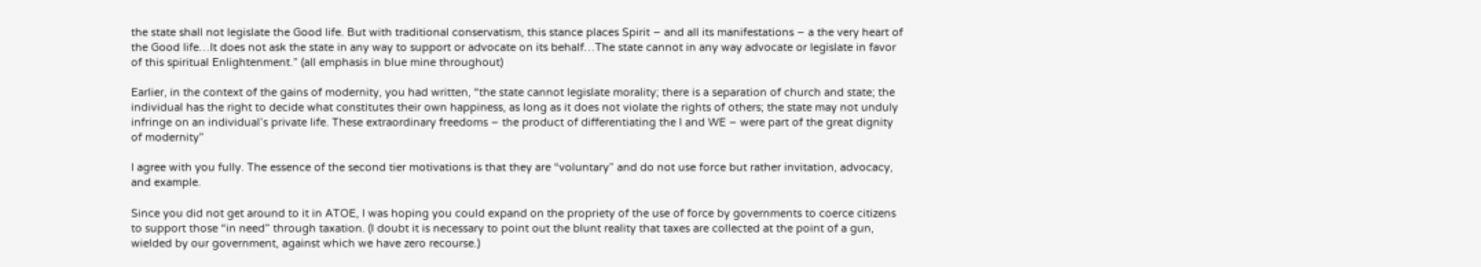the state shall not legislate the Good life. But with traditional conservatism, this stance places Spirit – and all its manifestations – a the very heart of the Good life…It does not ask the state in any way to support or advocate on its behalf…The state cannot in any way advocate or legislate in favor of this spiritual Enlightenment.” (all emphasis in blue mine throughout)

Earlier, in the context of the gains of modernity, you had written, “the state cannot legislate morality; there is a separation of church and state; the individual has the right to decide what constitutes their own happiness, as long as it does not violate the rights of others; the state may not unduly infringe on an individual’s private life. These extraordinary freedoms – the product of differentiating the I and WE – were part of the great dignity of modernity”

I agree with you fully. The essence of the second tier motivations is that they are “voluntary” and do not use force but rather invitation, advocacy, and example.

Since you did not get around to it in ATOE, I was hoping you could expand on the propriety of the use of force by governments to coerce citizens to support those “in need” through taxation. (I doubt it is necessary to point out the blunt reality that taxes are collected at the point of a gun, wielded by our government, against which we have zero recourse.)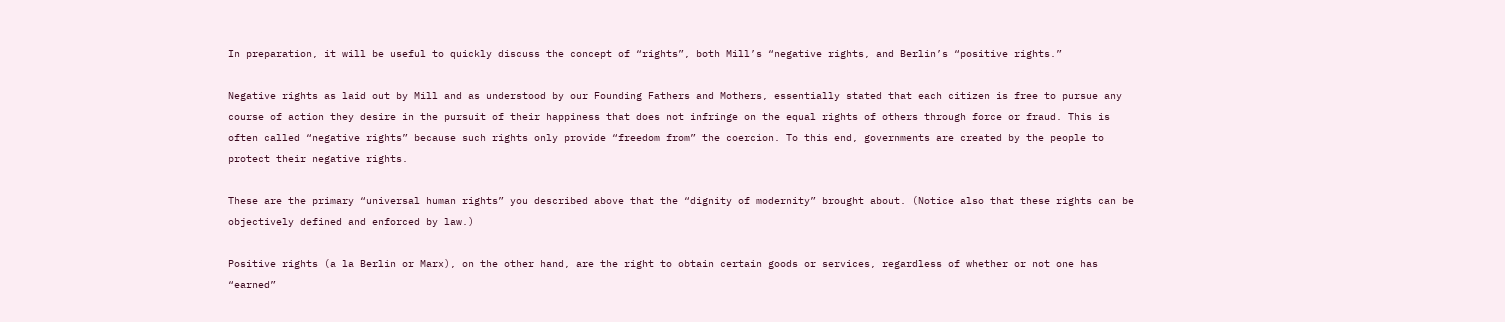In preparation, it will be useful to quickly discuss the concept of “rights”, both Mill’s “negative rights, and Berlin’s “positive rights.”

Negative rights as laid out by Mill and as understood by our Founding Fathers and Mothers, essentially stated that each citizen is free to pursue any course of action they desire in the pursuit of their happiness that does not infringe on the equal rights of others through force or fraud. This is often called “negative rights” because such rights only provide “freedom from” the coercion. To this end, governments are created by the people to protect their negative rights.

These are the primary “universal human rights” you described above that the “dignity of modernity” brought about. (Notice also that these rights can be objectively defined and enforced by law.)

Positive rights (a la Berlin or Marx), on the other hand, are the right to obtain certain goods or services, regardless of whether or not one has “earned”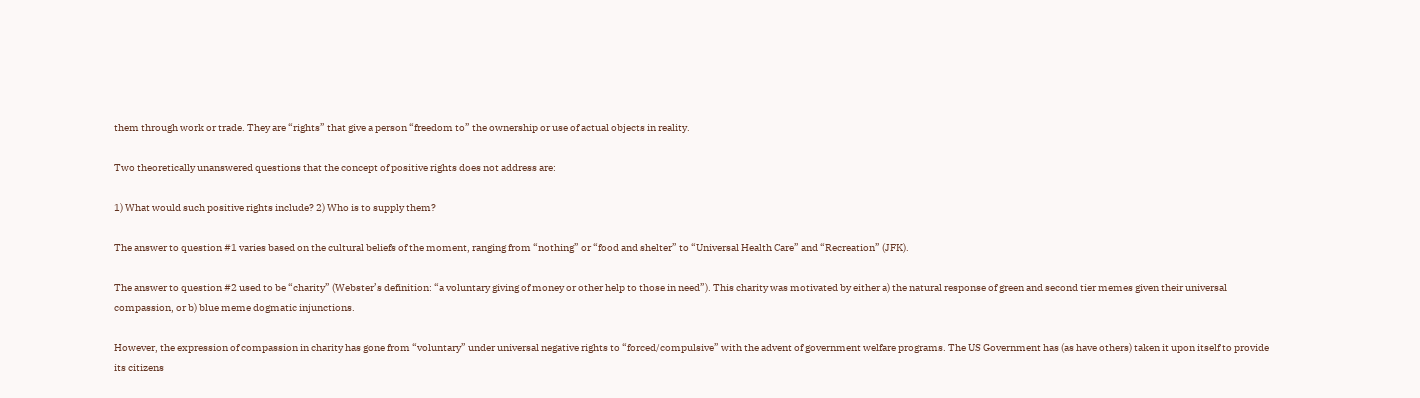them through work or trade. They are “rights” that give a person “freedom to” the ownership or use of actual objects in reality.

Two theoretically unanswered questions that the concept of positive rights does not address are:

1) What would such positive rights include? 2) Who is to supply them?

The answer to question #1 varies based on the cultural beliefs of the moment, ranging from “nothing” or “food and shelter” to “Universal Health Care” and “Recreation” (JFK).

The answer to question #2 used to be “charity” (Webster’s definition: “a voluntary giving of money or other help to those in need”). This charity was motivated by either a) the natural response of green and second tier memes given their universal compassion, or b) blue meme dogmatic injunctions.

However, the expression of compassion in charity has gone from “voluntary” under universal negative rights to “forced/compulsive” with the advent of government welfare programs. The US Government has (as have others) taken it upon itself to provide its citizens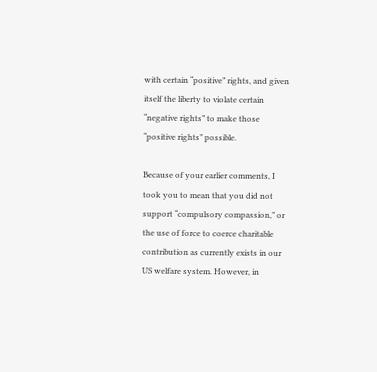with certain “positive” rights, and given itself the liberty to violate certain “negative rights” to make those “positive rights” possible.

Because of your earlier comments, I took you to mean that you did not support “compulsory compassion,” or the use of force to coerce charitable contribution as currently exists in our US welfare system. However, in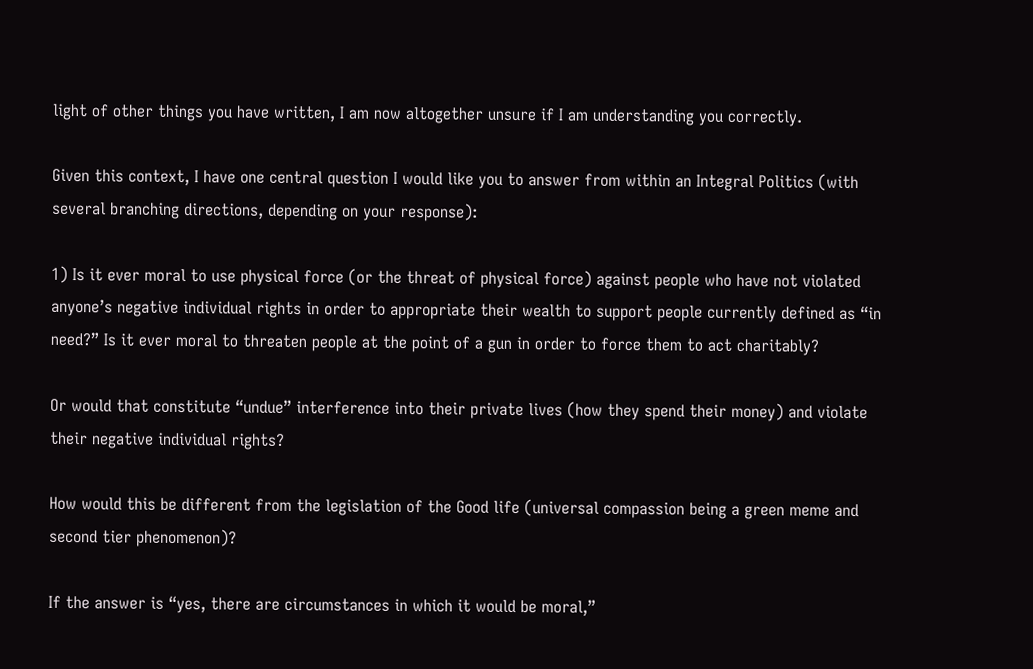light of other things you have written, I am now altogether unsure if I am understanding you correctly.

Given this context, I have one central question I would like you to answer from within an Integral Politics (with several branching directions, depending on your response):

1) Is it ever moral to use physical force (or the threat of physical force) against people who have not violated anyone’s negative individual rights in order to appropriate their wealth to support people currently defined as “in need?” Is it ever moral to threaten people at the point of a gun in order to force them to act charitably?

Or would that constitute “undue” interference into their private lives (how they spend their money) and violate their negative individual rights?

How would this be different from the legislation of the Good life (universal compassion being a green meme and second tier phenomenon)?

If the answer is “yes, there are circumstances in which it would be moral,”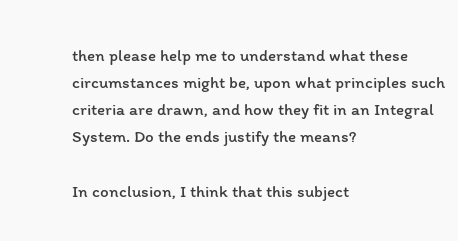then please help me to understand what these circumstances might be, upon what principles such criteria are drawn, and how they fit in an Integral System. Do the ends justify the means?

In conclusion, I think that this subject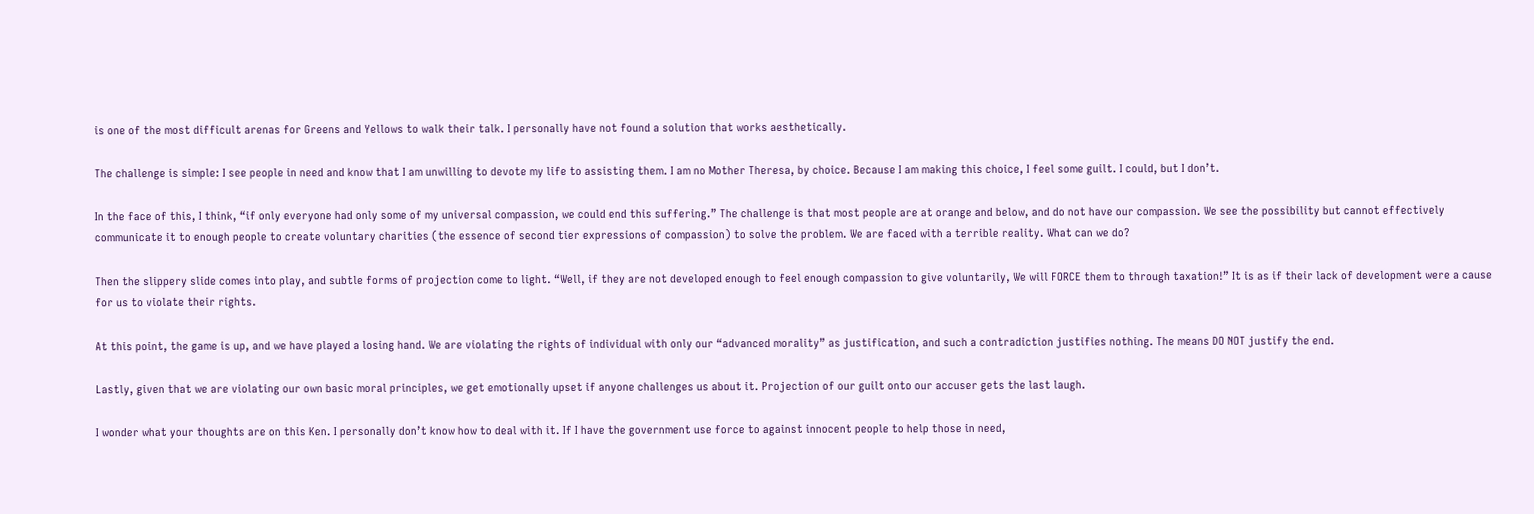is one of the most difficult arenas for Greens and Yellows to walk their talk. I personally have not found a solution that works aesthetically.

The challenge is simple: I see people in need and know that I am unwilling to devote my life to assisting them. I am no Mother Theresa, by choice. Because I am making this choice, I feel some guilt. I could, but I don’t.

In the face of this, I think, “if only everyone had only some of my universal compassion, we could end this suffering.” The challenge is that most people are at orange and below, and do not have our compassion. We see the possibility but cannot effectively communicate it to enough people to create voluntary charities (the essence of second tier expressions of compassion) to solve the problem. We are faced with a terrible reality. What can we do?

Then the slippery slide comes into play, and subtle forms of projection come to light. “Well, if they are not developed enough to feel enough compassion to give voluntarily, We will FORCE them to through taxation!” It is as if their lack of development were a cause for us to violate their rights.

At this point, the game is up, and we have played a losing hand. We are violating the rights of individual with only our “advanced morality” as justification, and such a contradiction justifies nothing. The means DO NOT justify the end.

Lastly, given that we are violating our own basic moral principles, we get emotionally upset if anyone challenges us about it. Projection of our guilt onto our accuser gets the last laugh.

I wonder what your thoughts are on this Ken. I personally don’t know how to deal with it. If I have the government use force to against innocent people to help those in need,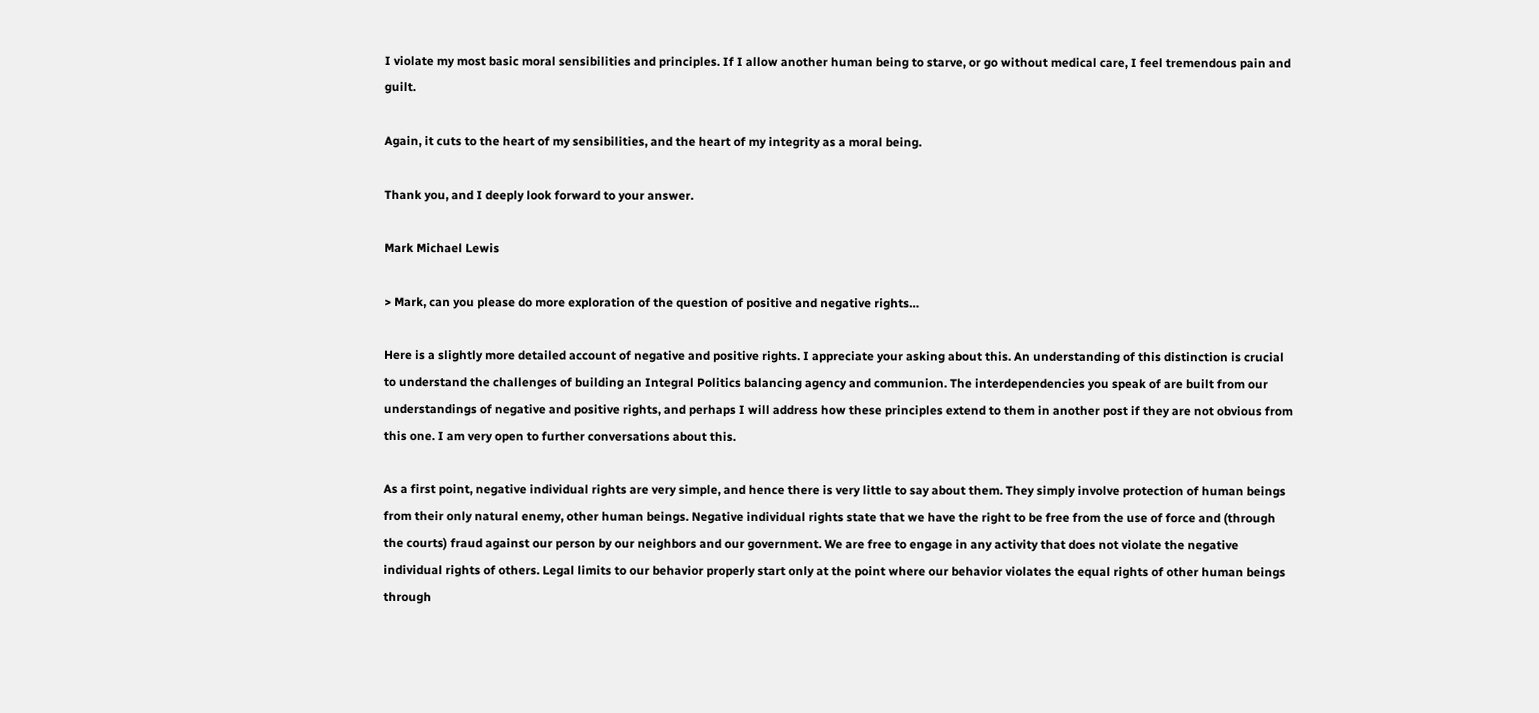I violate my most basic moral sensibilities and principles. If I allow another human being to starve, or go without medical care, I feel tremendous pain and guilt.

Again, it cuts to the heart of my sensibilities, and the heart of my integrity as a moral being.

Thank you, and I deeply look forward to your answer.

Mark Michael Lewis

> Mark, can you please do more exploration of the question of positive and negative rights…

Here is a slightly more detailed account of negative and positive rights. I appreciate your asking about this. An understanding of this distinction is crucial to understand the challenges of building an Integral Politics balancing agency and communion. The interdependencies you speak of are built from our understandings of negative and positive rights, and perhaps I will address how these principles extend to them in another post if they are not obvious from this one. I am very open to further conversations about this.

As a first point, negative individual rights are very simple, and hence there is very little to say about them. They simply involve protection of human beings from their only natural enemy, other human beings. Negative individual rights state that we have the right to be free from the use of force and (through the courts) fraud against our person by our neighbors and our government. We are free to engage in any activity that does not violate the negative individual rights of others. Legal limits to our behavior properly start only at the point where our behavior violates the equal rights of other human beings through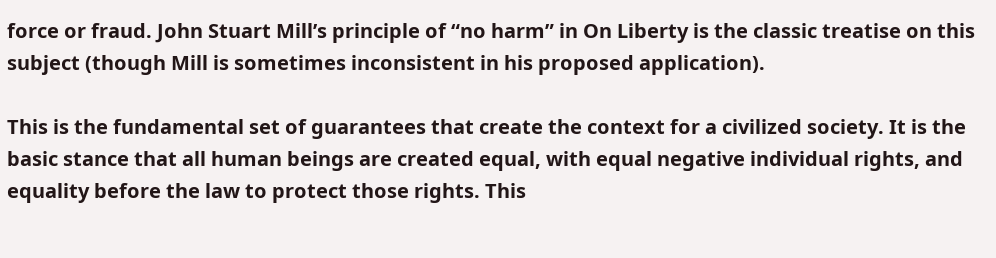force or fraud. John Stuart Mill’s principle of “no harm” in On Liberty is the classic treatise on this subject (though Mill is sometimes inconsistent in his proposed application).

This is the fundamental set of guarantees that create the context for a civilized society. It is the basic stance that all human beings are created equal, with equal negative individual rights, and equality before the law to protect those rights. This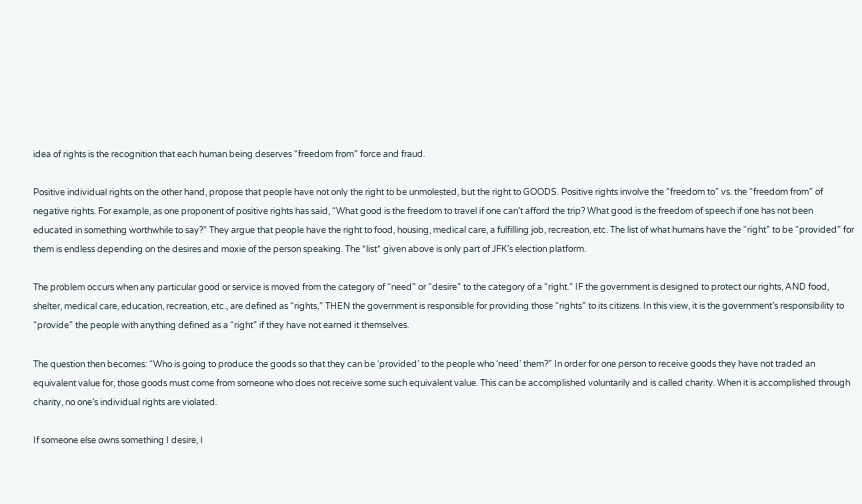idea of rights is the recognition that each human being deserves “freedom from” force and fraud.

Positive individual rights on the other hand, propose that people have not only the right to be unmolested, but the right to GOODS. Positive rights involve the “freedom to” vs. the “freedom from” of negative rights. For example, as one proponent of positive rights has said, “What good is the freedom to travel if one can’t afford the trip? What good is the freedom of speech if one has not been educated in something worthwhile to say?” They argue that people have the right to food, housing, medical care, a fulfilling job, recreation, etc. The list of what humans have the “right” to be “provided” for them is endless depending on the desires and moxie of the person speaking. The *list* given above is only part of JFK’s election platform.

The problem occurs when any particular good or service is moved from the category of “need” or “desire” to the category of a “right.” IF the government is designed to protect our rights, AND food, shelter, medical care, education, recreation, etc., are defined as “rights,” THEN the government is responsible for providing those “rights” to its citizens. In this view, it is the government’s responsibility to “provide” the people with anything defined as a “right” if they have not earned it themselves.

The question then becomes: “Who is going to produce the goods so that they can be ‘provided’ to the people who ‘need’ them?” In order for one person to receive goods they have not traded an equivalent value for, those goods must come from someone who does not receive some such equivalent value. This can be accomplished voluntarily and is called charity. When it is accomplished through charity, no one’s individual rights are violated.

If someone else owns something I desire, I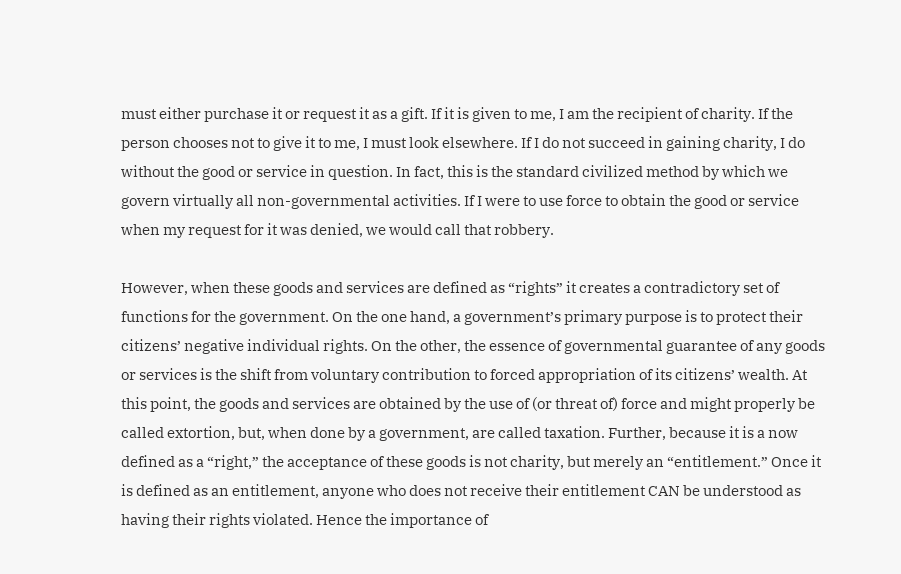must either purchase it or request it as a gift. If it is given to me, I am the recipient of charity. If the person chooses not to give it to me, I must look elsewhere. If I do not succeed in gaining charity, I do without the good or service in question. In fact, this is the standard civilized method by which we govern virtually all non-governmental activities. If I were to use force to obtain the good or service when my request for it was denied, we would call that robbery.

However, when these goods and services are defined as “rights” it creates a contradictory set of functions for the government. On the one hand, a government’s primary purpose is to protect their citizens’ negative individual rights. On the other, the essence of governmental guarantee of any goods or services is the shift from voluntary contribution to forced appropriation of its citizens’ wealth. At this point, the goods and services are obtained by the use of (or threat of) force and might properly be called extortion, but, when done by a government, are called taxation. Further, because it is a now defined as a “right,” the acceptance of these goods is not charity, but merely an “entitlement.” Once it is defined as an entitlement, anyone who does not receive their entitlement CAN be understood as having their rights violated. Hence the importance of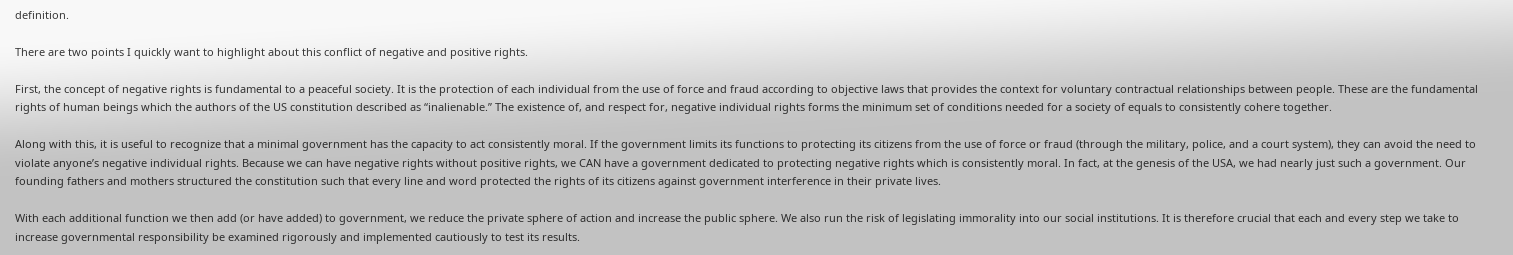definition.

There are two points I quickly want to highlight about this conflict of negative and positive rights.

First, the concept of negative rights is fundamental to a peaceful society. It is the protection of each individual from the use of force and fraud according to objective laws that provides the context for voluntary contractual relationships between people. These are the fundamental rights of human beings which the authors of the US constitution described as “inalienable.” The existence of, and respect for, negative individual rights forms the minimum set of conditions needed for a society of equals to consistently cohere together.

Along with this, it is useful to recognize that a minimal government has the capacity to act consistently moral. If the government limits its functions to protecting its citizens from the use of force or fraud (through the military, police, and a court system), they can avoid the need to violate anyone’s negative individual rights. Because we can have negative rights without positive rights, we CAN have a government dedicated to protecting negative rights which is consistently moral. In fact, at the genesis of the USA, we had nearly just such a government. Our founding fathers and mothers structured the constitution such that every line and word protected the rights of its citizens against government interference in their private lives.

With each additional function we then add (or have added) to government, we reduce the private sphere of action and increase the public sphere. We also run the risk of legislating immorality into our social institutions. It is therefore crucial that each and every step we take to increase governmental responsibility be examined rigorously and implemented cautiously to test its results.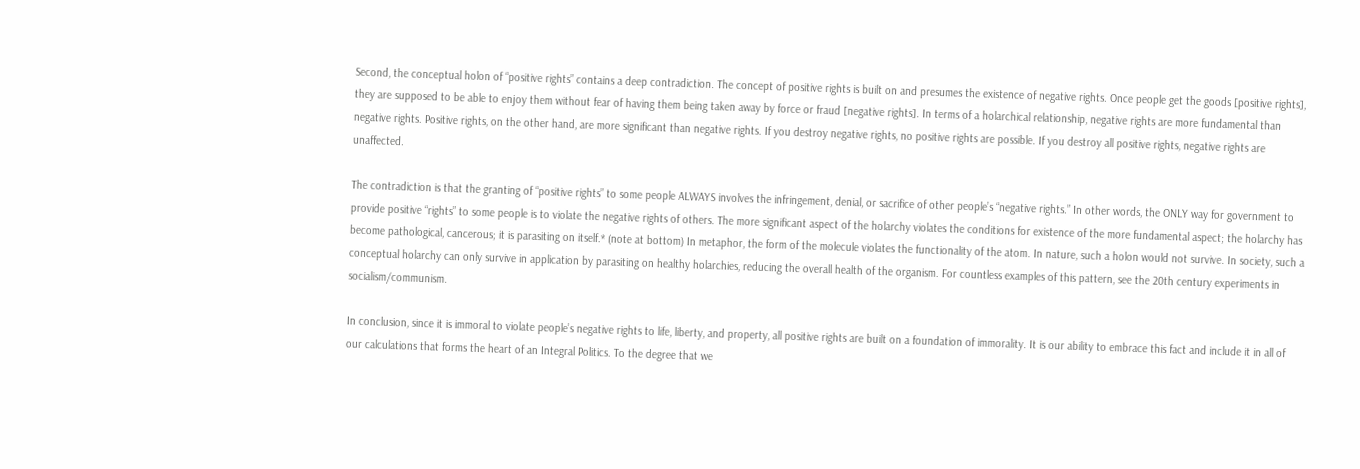Second, the conceptual holon of “positive rights” contains a deep contradiction. The concept of positive rights is built on and presumes the existence of negative rights. Once people get the goods [positive rights], they are supposed to be able to enjoy them without fear of having them being taken away by force or fraud [negative rights]. In terms of a holarchical relationship, negative rights are more fundamental than negative rights. Positive rights, on the other hand, are more significant than negative rights. If you destroy negative rights, no positive rights are possible. If you destroy all positive rights, negative rights are unaffected.

The contradiction is that the granting of “positive rights” to some people ALWAYS involves the infringement, denial, or sacrifice of other people’s “negative rights.” In other words, the ONLY way for government to provide positive “rights” to some people is to violate the negative rights of others. The more significant aspect of the holarchy violates the conditions for existence of the more fundamental aspect; the holarchy has become pathological, cancerous; it is parasiting on itself.* (note at bottom) In metaphor, the form of the molecule violates the functionality of the atom. In nature, such a holon would not survive. In society, such a conceptual holarchy can only survive in application by parasiting on healthy holarchies, reducing the overall health of the organism. For countless examples of this pattern, see the 20th century experiments in socialism/communism.

In conclusion, since it is immoral to violate people’s negative rights to life, liberty, and property, all positive rights are built on a foundation of immorality. It is our ability to embrace this fact and include it in all of our calculations that forms the heart of an Integral Politics. To the degree that we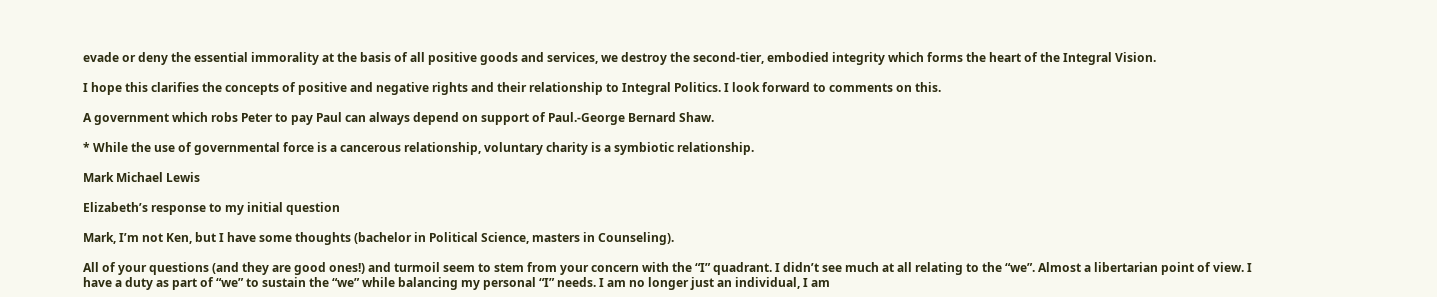evade or deny the essential immorality at the basis of all positive goods and services, we destroy the second-tier, embodied integrity which forms the heart of the Integral Vision.

I hope this clarifies the concepts of positive and negative rights and their relationship to Integral Politics. I look forward to comments on this.

A government which robs Peter to pay Paul can always depend on support of Paul.-George Bernard Shaw.

* While the use of governmental force is a cancerous relationship, voluntary charity is a symbiotic relationship.

Mark Michael Lewis

Elizabeth’s response to my initial question

Mark, I’m not Ken, but I have some thoughts (bachelor in Political Science, masters in Counseling).

All of your questions (and they are good ones!) and turmoil seem to stem from your concern with the “I” quadrant. I didn’t see much at all relating to the “we”. Almost a libertarian point of view. I have a duty as part of “we” to sustain the “we” while balancing my personal “I” needs. I am no longer just an individual, I am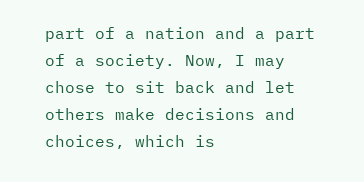part of a nation and a part of a society. Now, I may chose to sit back and let others make decisions and choices, which is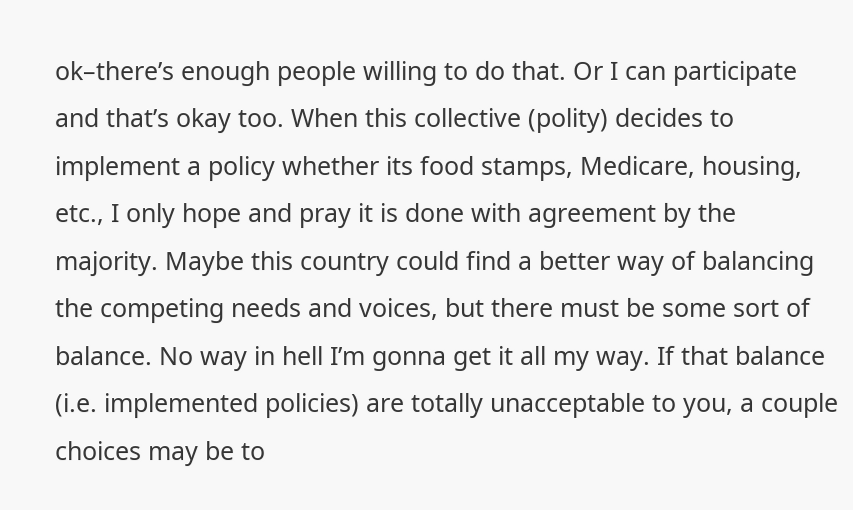ok–there’s enough people willing to do that. Or I can participate and that’s okay too. When this collective (polity) decides to implement a policy whether its food stamps, Medicare, housing, etc., I only hope and pray it is done with agreement by the majority. Maybe this country could find a better way of balancing the competing needs and voices, but there must be some sort of balance. No way in hell I’m gonna get it all my way. If that balance (i.e. implemented policies) are totally unacceptable to you, a couple choices may be to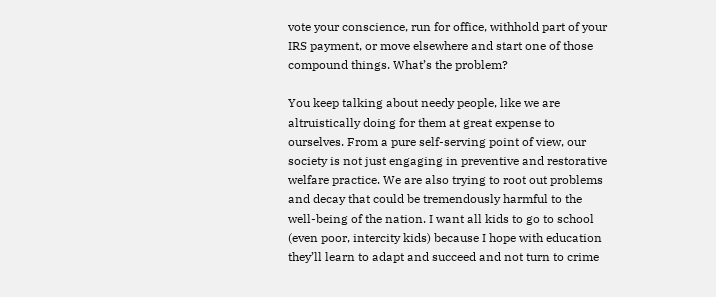vote your conscience, run for office, withhold part of your IRS payment, or move elsewhere and start one of those compound things. What’s the problem?

You keep talking about needy people, like we are altruistically doing for them at great expense to ourselves. From a pure self-serving point of view, our society is not just engaging in preventive and restorative welfare practice. We are also trying to root out problems and decay that could be tremendously harmful to the well-being of the nation. I want all kids to go to school (even poor, intercity kids) because I hope with education they’ll learn to adapt and succeed and not turn to crime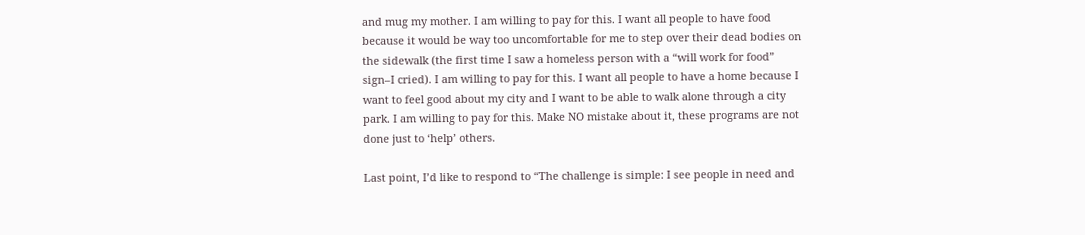and mug my mother. I am willing to pay for this. I want all people to have food because it would be way too uncomfortable for me to step over their dead bodies on the sidewalk (the first time I saw a homeless person with a “will work for food” sign–I cried). I am willing to pay for this. I want all people to have a home because I want to feel good about my city and I want to be able to walk alone through a city park. I am willing to pay for this. Make NO mistake about it, these programs are not done just to ‘help’ others.

Last point, I’d like to respond to “The challenge is simple: I see people in need and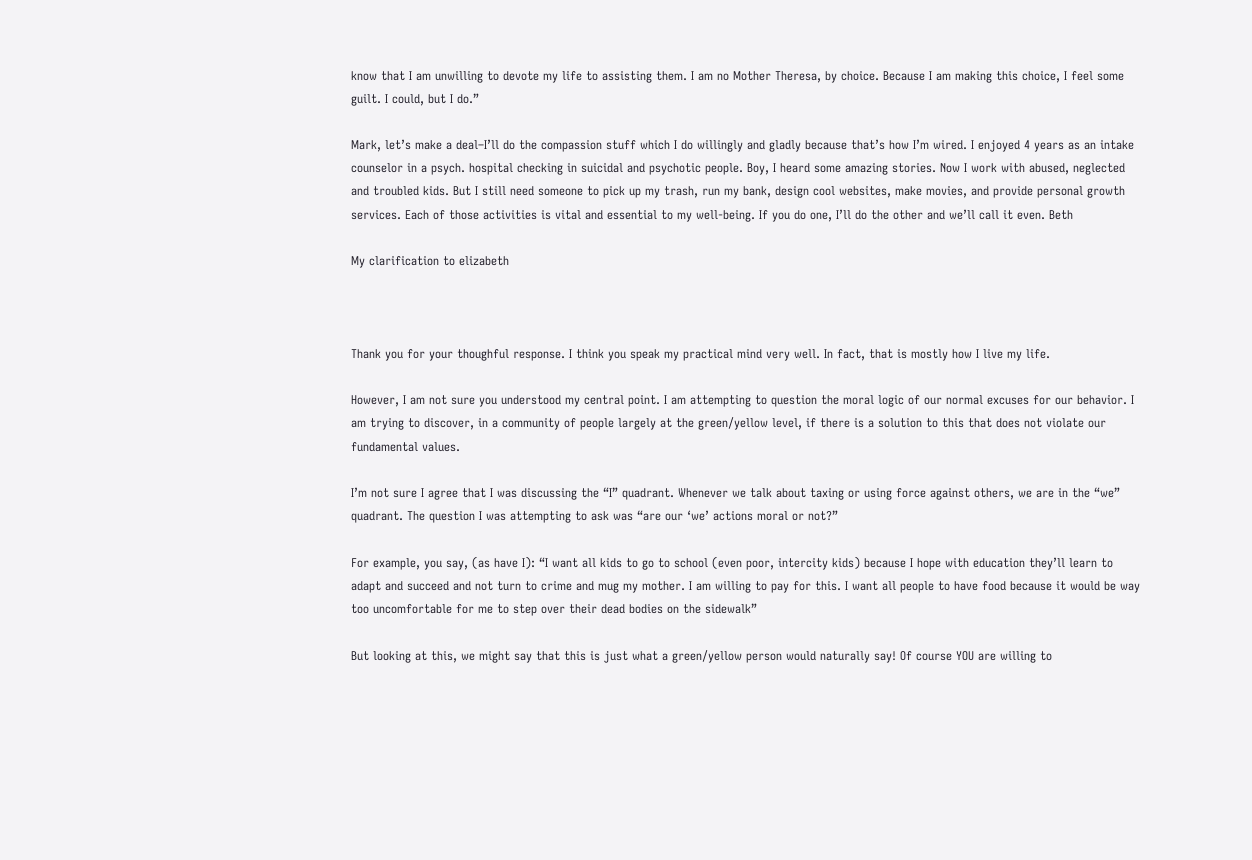know that I am unwilling to devote my life to assisting them. I am no Mother Theresa, by choice. Because I am making this choice, I feel some guilt. I could, but I do.”

Mark, let’s make a deal–I’ll do the compassion stuff which I do willingly and gladly because that’s how I’m wired. I enjoyed 4 years as an intake counselor in a psych. hospital checking in suicidal and psychotic people. Boy, I heard some amazing stories. Now I work with abused, neglected and troubled kids. But I still need someone to pick up my trash, run my bank, design cool websites, make movies, and provide personal growth services. Each of those activities is vital and essential to my well-being. If you do one, I’ll do the other and we’ll call it even. Beth

My clarification to elizabeth



Thank you for your thoughful response. I think you speak my practical mind very well. In fact, that is mostly how I live my life.

However, I am not sure you understood my central point. I am attempting to question the moral logic of our normal excuses for our behavior. I am trying to discover, in a community of people largely at the green/yellow level, if there is a solution to this that does not violate our fundamental values.

I’m not sure I agree that I was discussing the “I” quadrant. Whenever we talk about taxing or using force against others, we are in the “we” quadrant. The question I was attempting to ask was “are our ‘we’ actions moral or not?”

For example, you say, (as have I): “I want all kids to go to school (even poor, intercity kids) because I hope with education they’ll learn to adapt and succeed and not turn to crime and mug my mother. I am willing to pay for this. I want all people to have food because it would be way too uncomfortable for me to step over their dead bodies on the sidewalk”

But looking at this, we might say that this is just what a green/yellow person would naturally say! Of course YOU are willing to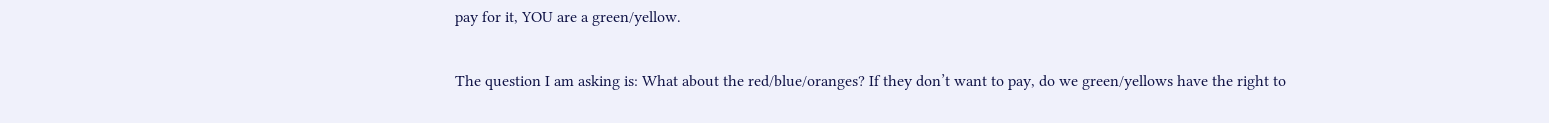pay for it, YOU are a green/yellow.

The question I am asking is: What about the red/blue/oranges? If they don’t want to pay, do we green/yellows have the right to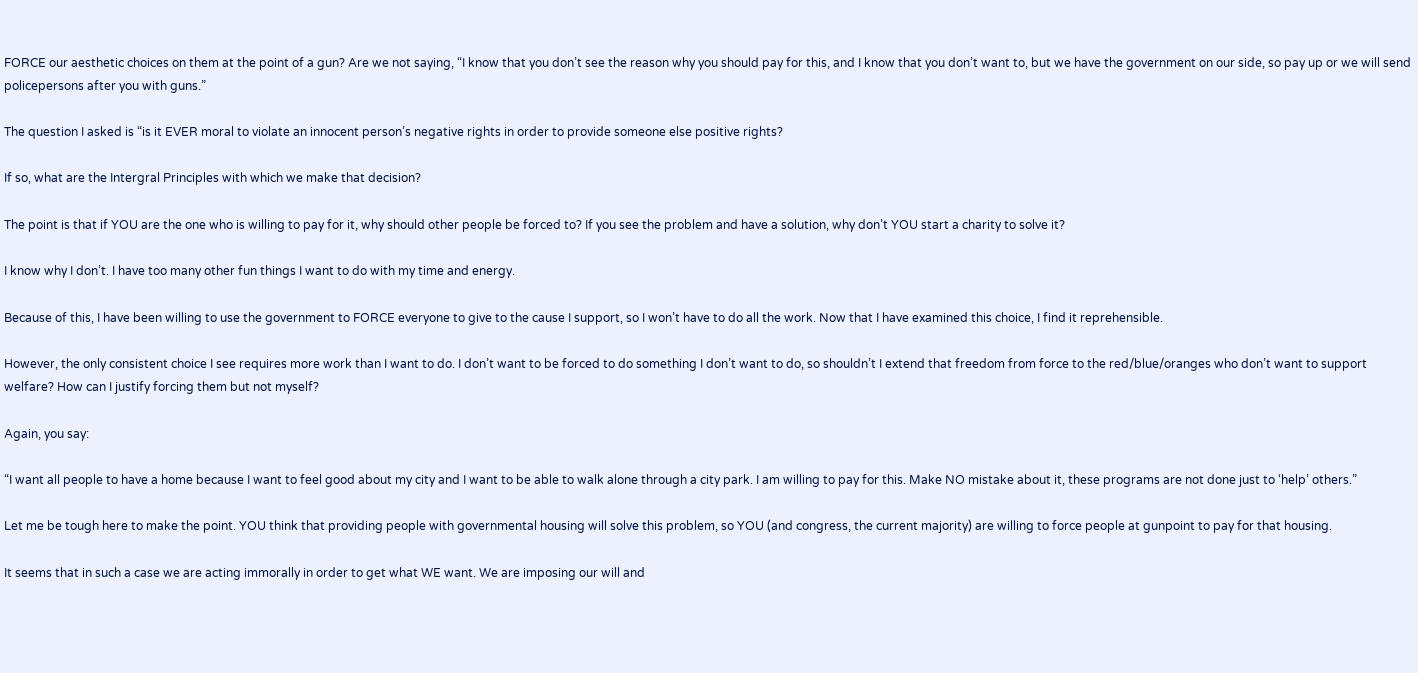FORCE our aesthetic choices on them at the point of a gun? Are we not saying, “I know that you don’t see the reason why you should pay for this, and I know that you don’t want to, but we have the government on our side, so pay up or we will send policepersons after you with guns.”

The question I asked is “is it EVER moral to violate an innocent person’s negative rights in order to provide someone else positive rights?

If so, what are the Intergral Principles with which we make that decision?

The point is that if YOU are the one who is willing to pay for it, why should other people be forced to? If you see the problem and have a solution, why don’t YOU start a charity to solve it?

I know why I don’t. I have too many other fun things I want to do with my time and energy.

Because of this, I have been willing to use the government to FORCE everyone to give to the cause I support, so I won’t have to do all the work. Now that I have examined this choice, I find it reprehensible.

However, the only consistent choice I see requires more work than I want to do. I don’t want to be forced to do something I don’t want to do, so shouldn’t I extend that freedom from force to the red/blue/oranges who don’t want to support welfare? How can I justify forcing them but not myself?

Again, you say:

“I want all people to have a home because I want to feel good about my city and I want to be able to walk alone through a city park. I am willing to pay for this. Make NO mistake about it, these programs are not done just to ‘help’ others.”

Let me be tough here to make the point. YOU think that providing people with governmental housing will solve this problem, so YOU (and congress, the current majority) are willing to force people at gunpoint to pay for that housing.

It seems that in such a case we are acting immorally in order to get what WE want. We are imposing our will and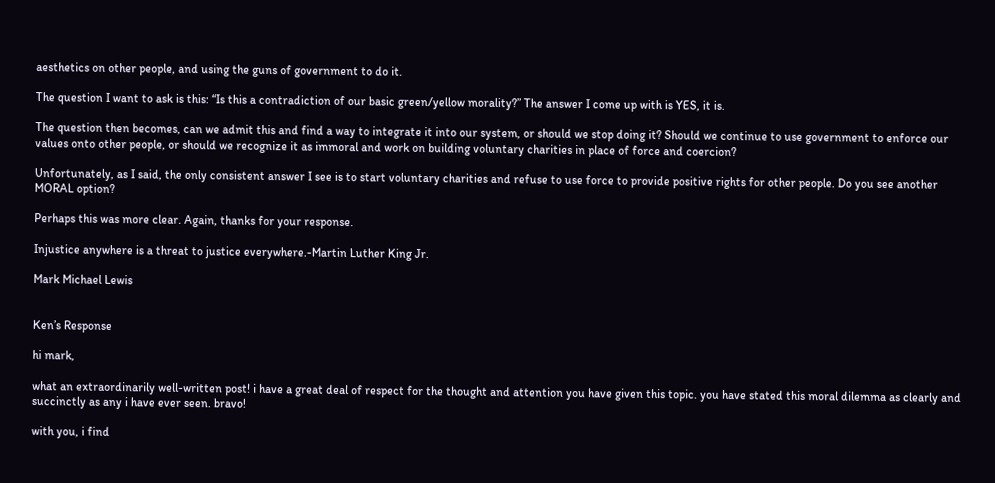aesthetics on other people, and using the guns of government to do it.

The question I want to ask is this: “Is this a contradiction of our basic green/yellow morality?” The answer I come up with is YES, it is.

The question then becomes, can we admit this and find a way to integrate it into our system, or should we stop doing it? Should we continue to use government to enforce our values onto other people, or should we recognize it as immoral and work on building voluntary charities in place of force and coercion?

Unfortunately, as I said, the only consistent answer I see is to start voluntary charities and refuse to use force to provide positive rights for other people. Do you see another MORAL option?

Perhaps this was more clear. Again, thanks for your response.

Injustice anywhere is a threat to justice everywhere.-Martin Luther King Jr.

Mark Michael Lewis


Ken’s Response

hi mark,

what an extraordinarily well-written post! i have a great deal of respect for the thought and attention you have given this topic. you have stated this moral dilemma as clearly and succinctly as any i have ever seen. bravo!

with you, i find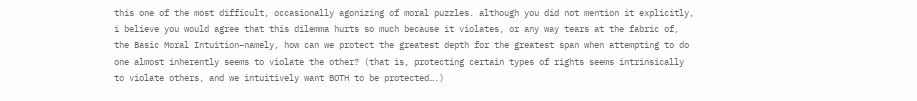this one of the most difficult, occasionally agonizing of moral puzzles. although you did not mention it explicitly, i believe you would agree that this dilemma hurts so much because it violates, or any way tears at the fabric of, the Basic Moral Intuition–namely, how can we protect the greatest depth for the greatest span when attempting to do one almost inherently seems to violate the other? (that is, protecting certain types of rights seems intrinsically to violate others, and we intuitively want BOTH to be protected….)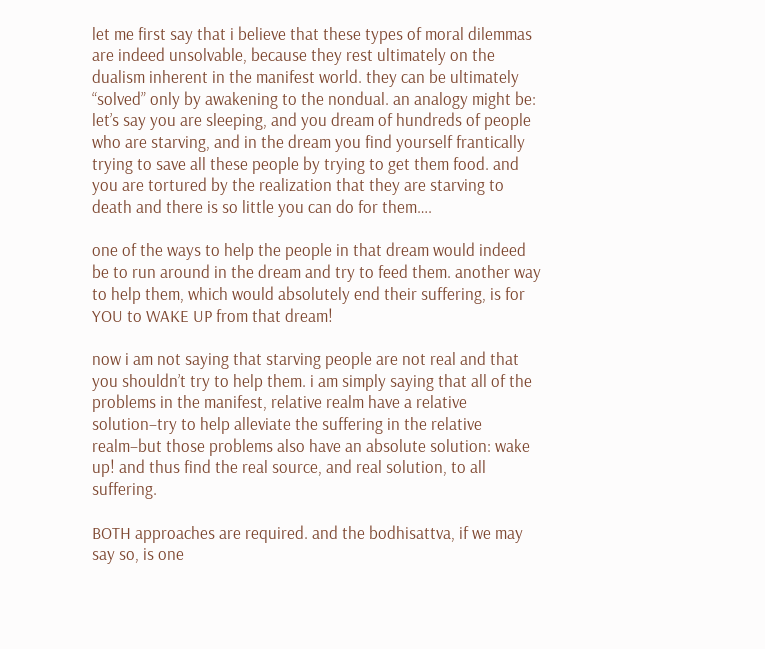let me first say that i believe that these types of moral dilemmas are indeed unsolvable, because they rest ultimately on the dualism inherent in the manifest world. they can be ultimately “solved” only by awakening to the nondual. an analogy might be: let’s say you are sleeping, and you dream of hundreds of people who are starving, and in the dream you find yourself frantically trying to save all these people by trying to get them food. and you are tortured by the realization that they are starving to death and there is so little you can do for them….

one of the ways to help the people in that dream would indeed be to run around in the dream and try to feed them. another way to help them, which would absolutely end their suffering, is for YOU to WAKE UP from that dream!

now i am not saying that starving people are not real and that you shouldn’t try to help them. i am simply saying that all of the problems in the manifest, relative realm have a relative solution–try to help alleviate the suffering in the relative realm–but those problems also have an absolute solution: wake up! and thus find the real source, and real solution, to all suffering.

BOTH approaches are required. and the bodhisattva, if we may say so, is one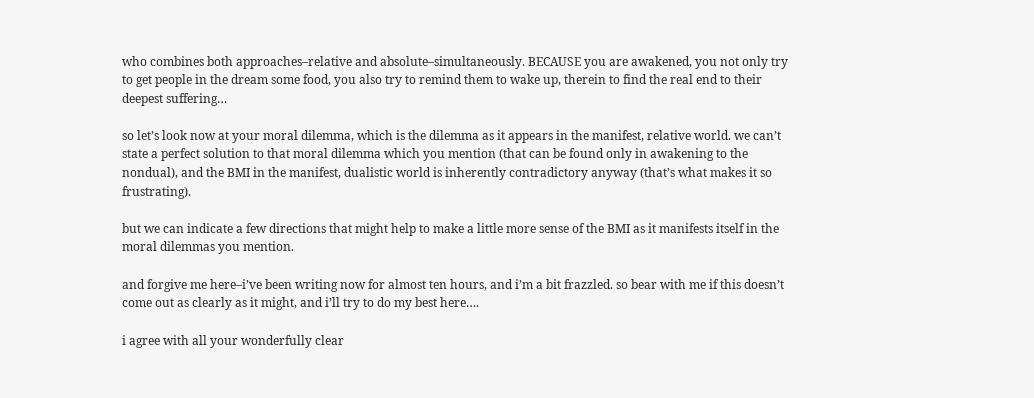who combines both approaches–relative and absolute–simultaneously. BECAUSE you are awakened, you not only try to get people in the dream some food, you also try to remind them to wake up, therein to find the real end to their deepest suffering…

so let’s look now at your moral dilemma, which is the dilemma as it appears in the manifest, relative world. we can’t state a perfect solution to that moral dilemma which you mention (that can be found only in awakening to the nondual), and the BMI in the manifest, dualistic world is inherently contradictory anyway (that’s what makes it so frustrating).

but we can indicate a few directions that might help to make a little more sense of the BMI as it manifests itself in the moral dilemmas you mention.

and forgive me here–i’ve been writing now for almost ten hours, and i’m a bit frazzled. so bear with me if this doesn’t come out as clearly as it might, and i’ll try to do my best here….

i agree with all your wonderfully clear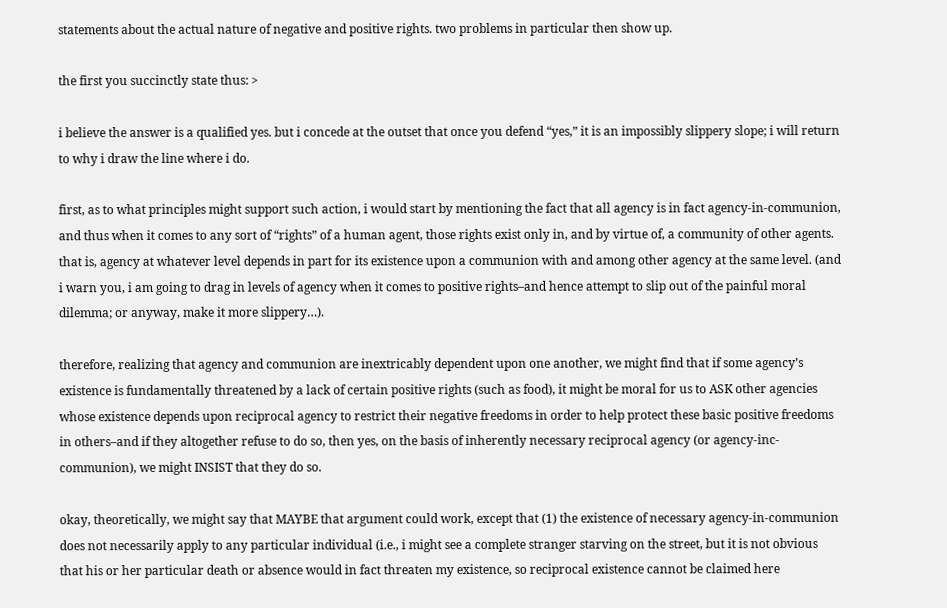statements about the actual nature of negative and positive rights. two problems in particular then show up.

the first you succinctly state thus: >

i believe the answer is a qualified yes. but i concede at the outset that once you defend “yes,” it is an impossibly slippery slope; i will return to why i draw the line where i do.

first, as to what principles might support such action, i would start by mentioning the fact that all agency is in fact agency-in-communion, and thus when it comes to any sort of “rights” of a human agent, those rights exist only in, and by virtue of, a community of other agents. that is, agency at whatever level depends in part for its existence upon a communion with and among other agency at the same level. (and i warn you, i am going to drag in levels of agency when it comes to positive rights–and hence attempt to slip out of the painful moral dilemma; or anyway, make it more slippery…).

therefore, realizing that agency and communion are inextricably dependent upon one another, we might find that if some agency’s existence is fundamentally threatened by a lack of certain positive rights (such as food), it might be moral for us to ASK other agencies whose existence depends upon reciprocal agency to restrict their negative freedoms in order to help protect these basic positive freedoms in others–and if they altogether refuse to do so, then yes, on the basis of inherently necessary reciprocal agency (or agency-inc-communion), we might INSIST that they do so.

okay, theoretically, we might say that MAYBE that argument could work, except that (1) the existence of necessary agency-in-communion does not necessarily apply to any particular individual (i.e., i might see a complete stranger starving on the street, but it is not obvious that his or her particular death or absence would in fact threaten my existence, so reciprocal existence cannot be claimed here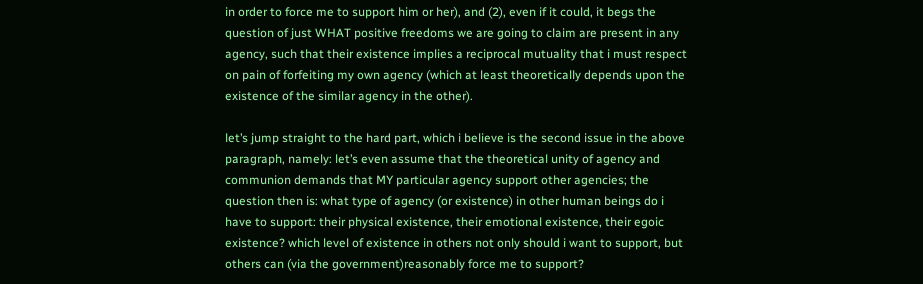in order to force me to support him or her), and (2), even if it could, it begs the question of just WHAT positive freedoms we are going to claim are present in any agency, such that their existence implies a reciprocal mutuality that i must respect on pain of forfeiting my own agency (which at least theoretically depends upon the existence of the similar agency in the other).

let’s jump straight to the hard part, which i believe is the second issue in the above paragraph, namely: let’s even assume that the theoretical unity of agency and communion demands that MY particular agency support other agencies; the question then is: what type of agency (or existence) in other human beings do i have to support: their physical existence, their emotional existence, their egoic existence? which level of existence in others not only should i want to support, but others can (via the government)reasonably force me to support?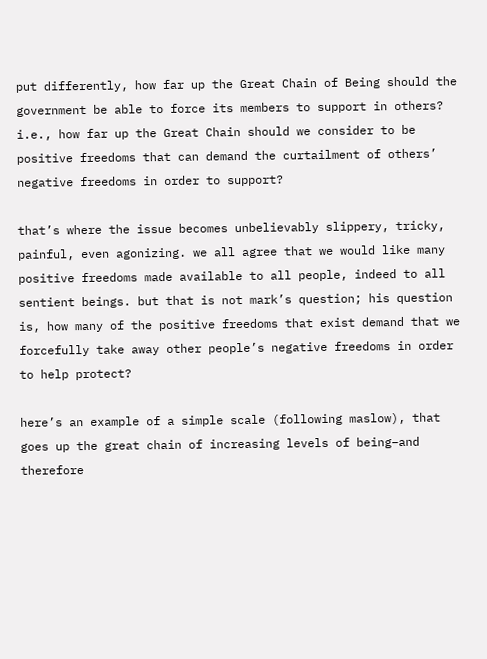put differently, how far up the Great Chain of Being should the government be able to force its members to support in others? i.e., how far up the Great Chain should we consider to be positive freedoms that can demand the curtailment of others’ negative freedoms in order to support?

that’s where the issue becomes unbelievably slippery, tricky, painful, even agonizing. we all agree that we would like many positive freedoms made available to all people, indeed to all sentient beings. but that is not mark’s question; his question is, how many of the positive freedoms that exist demand that we forcefully take away other people’s negative freedoms in order to help protect?

here’s an example of a simple scale (following maslow), that goes up the great chain of increasing levels of being–and therefore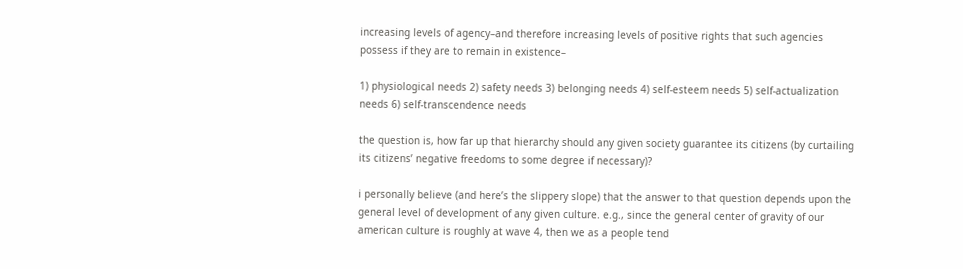increasing levels of agency–and therefore increasing levels of positive rights that such agencies possess if they are to remain in existence–

1) physiological needs 2) safety needs 3) belonging needs 4) self-esteem needs 5) self-actualization needs 6) self-transcendence needs

the question is, how far up that hierarchy should any given society guarantee its citizens (by curtailing its citizens’ negative freedoms to some degree if necessary)?

i personally believe (and here’s the slippery slope) that the answer to that question depends upon the general level of development of any given culture. e.g., since the general center of gravity of our american culture is roughly at wave 4, then we as a people tend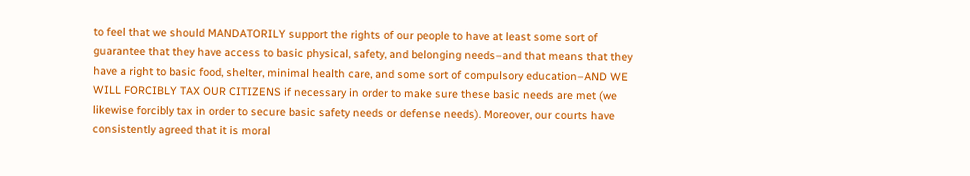to feel that we should MANDATORILY support the rights of our people to have at least some sort of guarantee that they have access to basic physical, safety, and belonging needs–and that means that they have a right to basic food, shelter, minimal health care, and some sort of compulsory education–AND WE WILL FORCIBLY TAX OUR CITIZENS if necessary in order to make sure these basic needs are met (we likewise forcibly tax in order to secure basic safety needs or defense needs). Moreover, our courts have consistently agreed that it is moral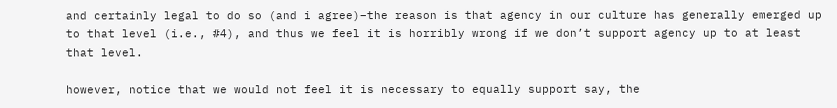and certainly legal to do so (and i agree)–the reason is that agency in our culture has generally emerged up to that level (i.e., #4), and thus we feel it is horribly wrong if we don’t support agency up to at least that level.

however, notice that we would not feel it is necessary to equally support say, the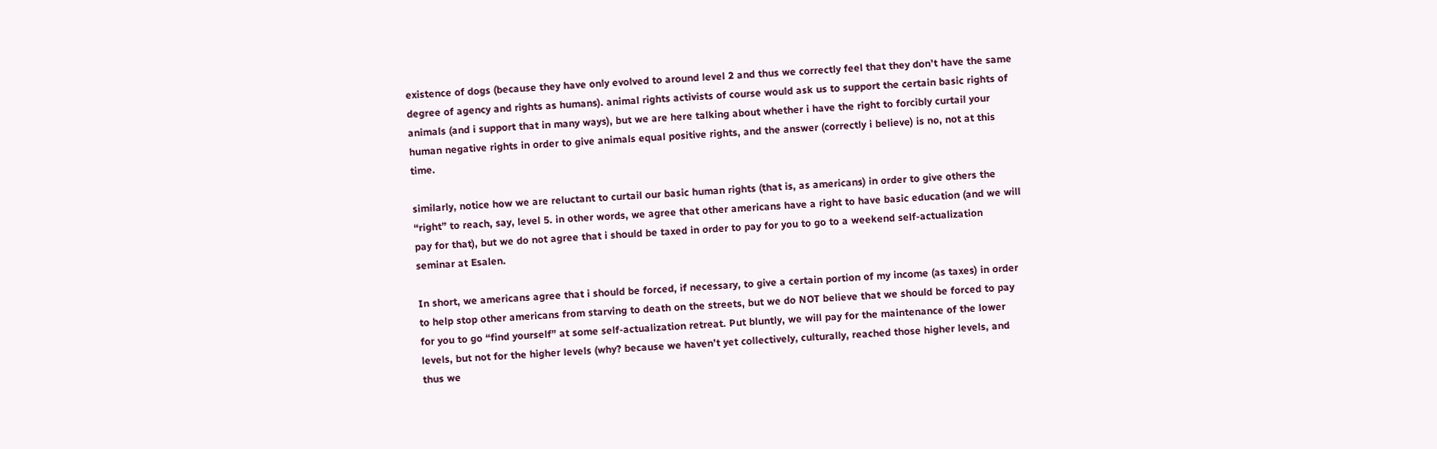existence of dogs (because they have only evolved to around level 2 and thus we correctly feel that they don’t have the same degree of agency and rights as humans). animal rights activists of course would ask us to support the certain basic rights of animals (and i support that in many ways), but we are here talking about whether i have the right to forcibly curtail your human negative rights in order to give animals equal positive rights, and the answer (correctly i believe) is no, not at this time.

similarly, notice how we are reluctant to curtail our basic human rights (that is, as americans) in order to give others the “right” to reach, say, level 5. in other words, we agree that other americans have a right to have basic education (and we will pay for that), but we do not agree that i should be taxed in order to pay for you to go to a weekend self-actualization seminar at Esalen.

In short, we americans agree that i should be forced, if necessary, to give a certain portion of my income (as taxes) in order to help stop other americans from starving to death on the streets, but we do NOT believe that we should be forced to pay for you to go “find yourself” at some self-actualization retreat. Put bluntly, we will pay for the maintenance of the lower levels, but not for the higher levels (why? because we haven’t yet collectively, culturally, reached those higher levels, and thus we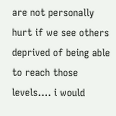are not personally hurt if we see others deprived of being able to reach those levels…. i would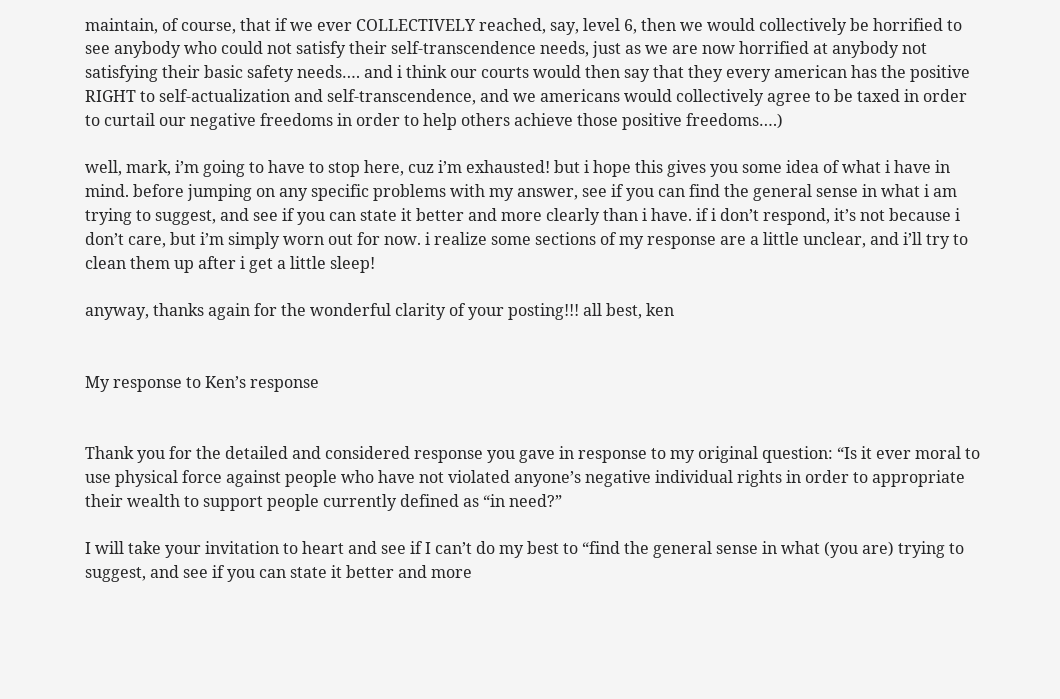maintain, of course, that if we ever COLLECTIVELY reached, say, level 6, then we would collectively be horrified to see anybody who could not satisfy their self-transcendence needs, just as we are now horrified at anybody not satisfying their basic safety needs…. and i think our courts would then say that they every american has the positive RIGHT to self-actualization and self-transcendence, and we americans would collectively agree to be taxed in order to curtail our negative freedoms in order to help others achieve those positive freedoms….)

well, mark, i’m going to have to stop here, cuz i’m exhausted! but i hope this gives you some idea of what i have in mind. before jumping on any specific problems with my answer, see if you can find the general sense in what i am trying to suggest, and see if you can state it better and more clearly than i have. if i don’t respond, it’s not because i don’t care, but i’m simply worn out for now. i realize some sections of my response are a little unclear, and i’ll try to clean them up after i get a little sleep!

anyway, thanks again for the wonderful clarity of your posting!!! all best, ken


My response to Ken’s response


Thank you for the detailed and considered response you gave in response to my original question: “Is it ever moral to use physical force against people who have not violated anyone’s negative individual rights in order to appropriate their wealth to support people currently defined as “in need?”

I will take your invitation to heart and see if I can’t do my best to “find the general sense in what (you are) trying to suggest, and see if you can state it better and more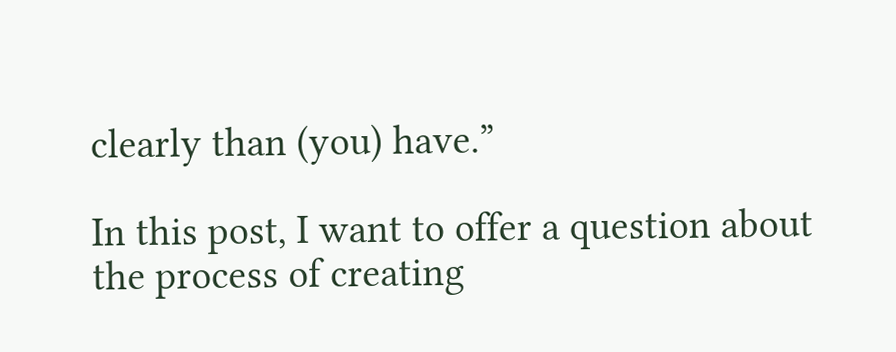clearly than (you) have.”

In this post, I want to offer a question about the process of creating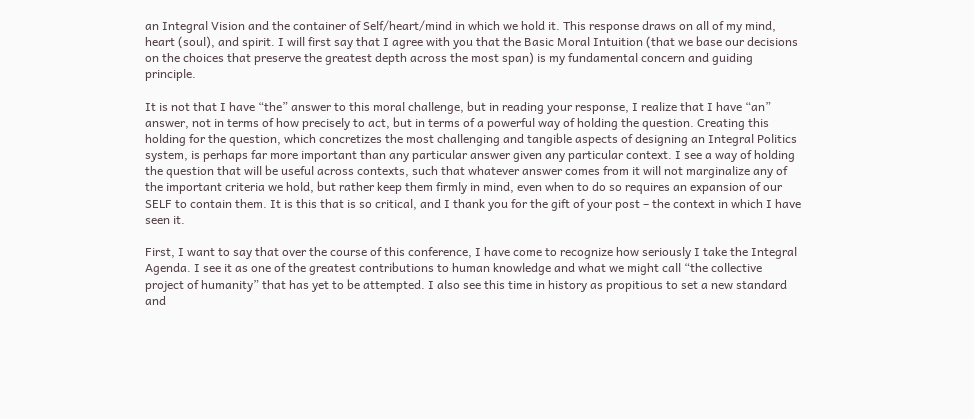an Integral Vision and the container of Self/heart/mind in which we hold it. This response draws on all of my mind, heart (soul), and spirit. I will first say that I agree with you that the Basic Moral Intuition (that we base our decisions on the choices that preserve the greatest depth across the most span) is my fundamental concern and guiding principle.

It is not that I have “the” answer to this moral challenge, but in reading your response, I realize that I have “an” answer, not in terms of how precisely to act, but in terms of a powerful way of holding the question. Creating this holding for the question, which concretizes the most challenging and tangible aspects of designing an Integral Politics system, is perhaps far more important than any particular answer given any particular context. I see a way of holding the question that will be useful across contexts, such that whatever answer comes from it will not marginalize any of the important criteria we hold, but rather keep them firmly in mind, even when to do so requires an expansion of our SELF to contain them. It is this that is so critical, and I thank you for the gift of your post – the context in which I have seen it.

First, I want to say that over the course of this conference, I have come to recognize how seriously I take the Integral Agenda. I see it as one of the greatest contributions to human knowledge and what we might call “the collective project of humanity” that has yet to be attempted. I also see this time in history as propitious to set a new standard and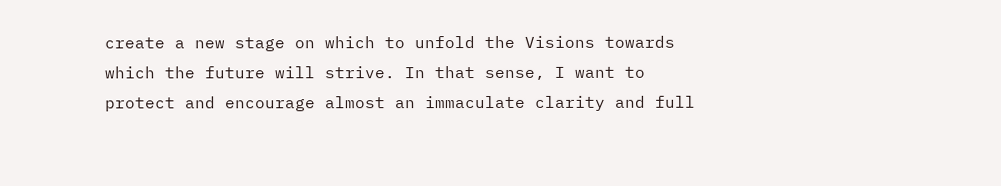create a new stage on which to unfold the Visions towards which the future will strive. In that sense, I want to protect and encourage almost an immaculate clarity and full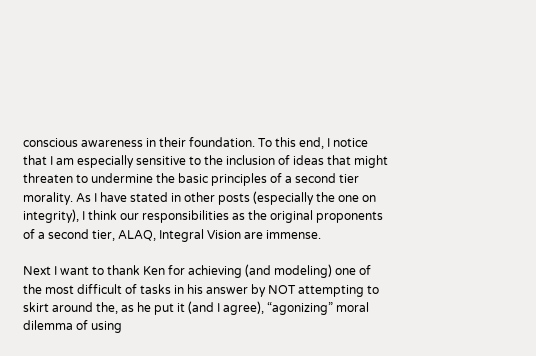conscious awareness in their foundation. To this end, I notice that I am especially sensitive to the inclusion of ideas that might threaten to undermine the basic principles of a second tier morality. As I have stated in other posts (especially the one on integrity), I think our responsibilities as the original proponents of a second tier, ALAQ, Integral Vision are immense.

Next I want to thank Ken for achieving (and modeling) one of the most difficult of tasks in his answer by NOT attempting to skirt around the, as he put it (and I agree), “agonizing” moral dilemma of using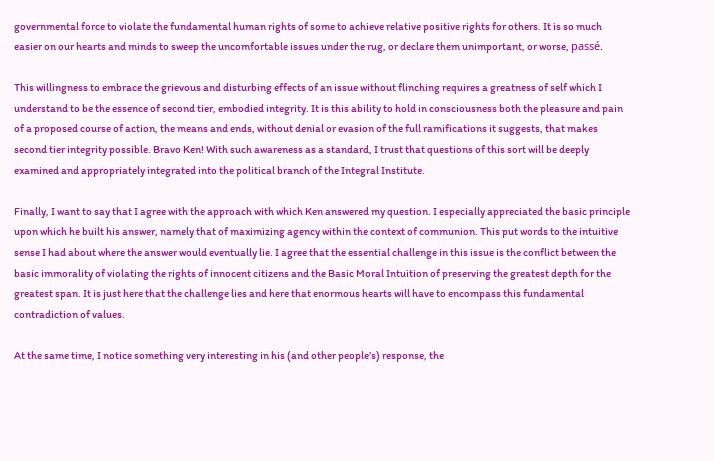governmental force to violate the fundamental human rights of some to achieve relative positive rights for others. It is so much easier on our hearts and minds to sweep the uncomfortable issues under the rug, or declare them unimportant, or worse, passé.

This willingness to embrace the grievous and disturbing effects of an issue without flinching requires a greatness of self which I understand to be the essence of second tier, embodied integrity. It is this ability to hold in consciousness both the pleasure and pain of a proposed course of action, the means and ends, without denial or evasion of the full ramifications it suggests, that makes second tier integrity possible. Bravo Ken! With such awareness as a standard, I trust that questions of this sort will be deeply examined and appropriately integrated into the political branch of the Integral Institute.

Finally, I want to say that I agree with the approach with which Ken answered my question. I especially appreciated the basic principle upon which he built his answer, namely that of maximizing agency within the context of communion. This put words to the intuitive sense I had about where the answer would eventually lie. I agree that the essential challenge in this issue is the conflict between the basic immorality of violating the rights of innocent citizens and the Basic Moral Intuition of preserving the greatest depth for the greatest span. It is just here that the challenge lies and here that enormous hearts will have to encompass this fundamental contradiction of values.

At the same time, I notice something very interesting in his (and other people’s) response, the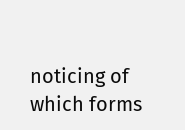noticing of which forms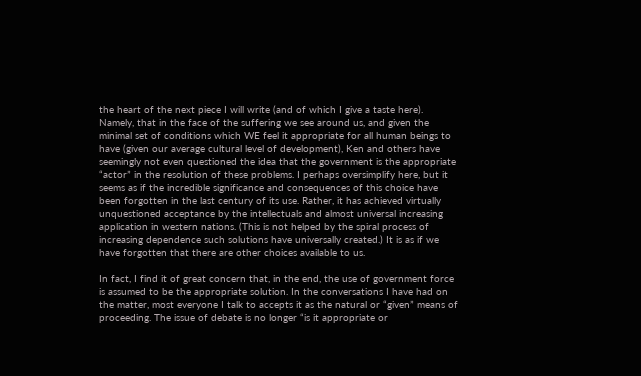the heart of the next piece I will write (and of which I give a taste here). Namely, that in the face of the suffering we see around us, and given the minimal set of conditions which WE feel it appropriate for all human beings to have (given our average cultural level of development), Ken and others have seemingly not even questioned the idea that the government is the appropriate “actor” in the resolution of these problems. I perhaps oversimplify here, but it seems as if the incredible significance and consequences of this choice have been forgotten in the last century of its use. Rather, it has achieved virtually unquestioned acceptance by the intellectuals and almost universal increasing application in western nations. (This is not helped by the spiral process of increasing dependence such solutions have universally created.) It is as if we have forgotten that there are other choices available to us.

In fact, I find it of great concern that, in the end, the use of government force is assumed to be the appropriate solution. In the conversations I have had on the matter, most everyone I talk to accepts it as the natural or “given” means of proceeding. The issue of debate is no longer “is it appropriate or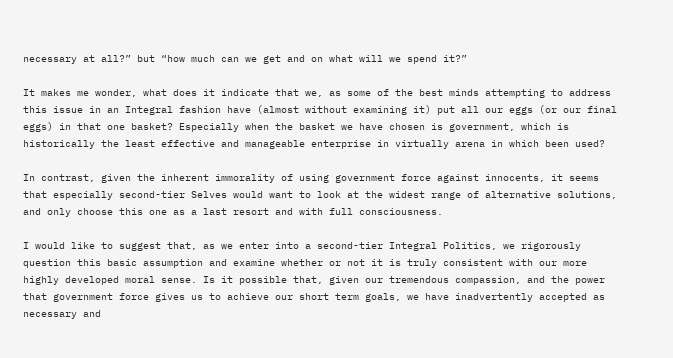necessary at all?” but “how much can we get and on what will we spend it?”

It makes me wonder, what does it indicate that we, as some of the best minds attempting to address this issue in an Integral fashion have (almost without examining it) put all our eggs (or our final eggs) in that one basket? Especially when the basket we have chosen is government, which is historically the least effective and manageable enterprise in virtually arena in which been used?

In contrast, given the inherent immorality of using government force against innocents, it seems that especially second-tier Selves would want to look at the widest range of alternative solutions, and only choose this one as a last resort and with full consciousness.

I would like to suggest that, as we enter into a second-tier Integral Politics, we rigorously question this basic assumption and examine whether or not it is truly consistent with our more highly developed moral sense. Is it possible that, given our tremendous compassion, and the power that government force gives us to achieve our short term goals, we have inadvertently accepted as necessary and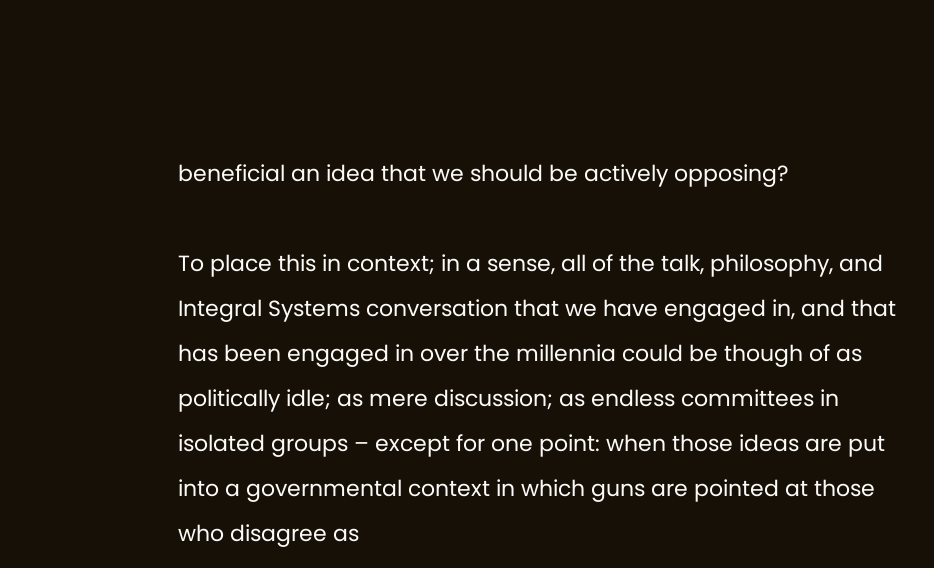beneficial an idea that we should be actively opposing?

To place this in context; in a sense, all of the talk, philosophy, and Integral Systems conversation that we have engaged in, and that has been engaged in over the millennia could be though of as politically idle; as mere discussion; as endless committees in isolated groups – except for one point: when those ideas are put into a governmental context in which guns are pointed at those who disagree as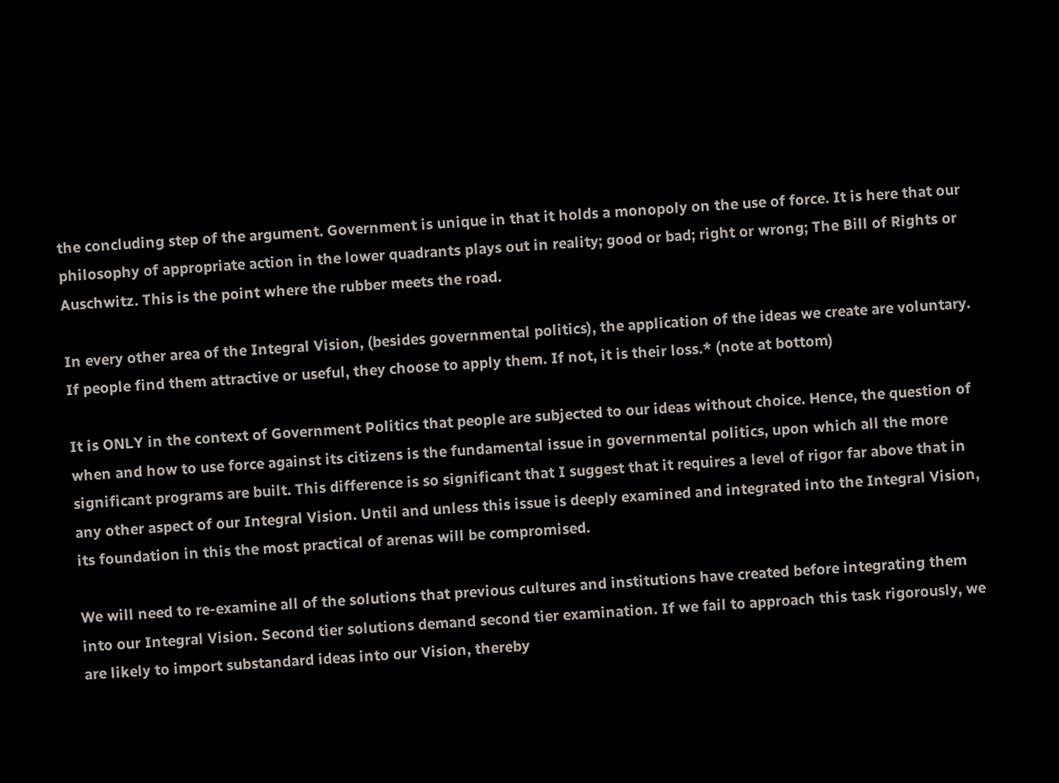the concluding step of the argument. Government is unique in that it holds a monopoly on the use of force. It is here that our philosophy of appropriate action in the lower quadrants plays out in reality; good or bad; right or wrong; The Bill of Rights or Auschwitz. This is the point where the rubber meets the road.

In every other area of the Integral Vision, (besides governmental politics), the application of the ideas we create are voluntary. If people find them attractive or useful, they choose to apply them. If not, it is their loss.* (note at bottom)

It is ONLY in the context of Government Politics that people are subjected to our ideas without choice. Hence, the question of when and how to use force against its citizens is the fundamental issue in governmental politics, upon which all the more significant programs are built. This difference is so significant that I suggest that it requires a level of rigor far above that in any other aspect of our Integral Vision. Until and unless this issue is deeply examined and integrated into the Integral Vision, its foundation in this the most practical of arenas will be compromised.

We will need to re-examine all of the solutions that previous cultures and institutions have created before integrating them into our Integral Vision. Second tier solutions demand second tier examination. If we fail to approach this task rigorously, we are likely to import substandard ideas into our Vision, thereby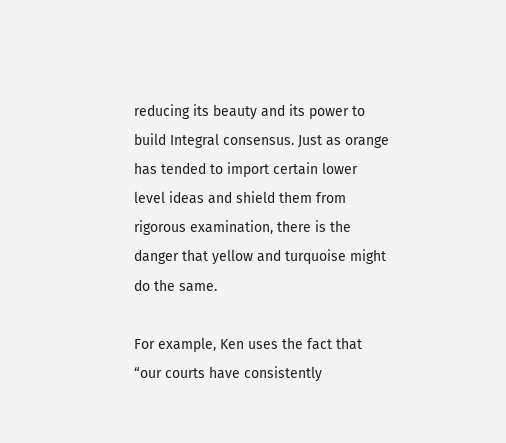reducing its beauty and its power to build Integral consensus. Just as orange has tended to import certain lower level ideas and shield them from rigorous examination, there is the danger that yellow and turquoise might do the same.

For example, Ken uses the fact that “our courts have consistently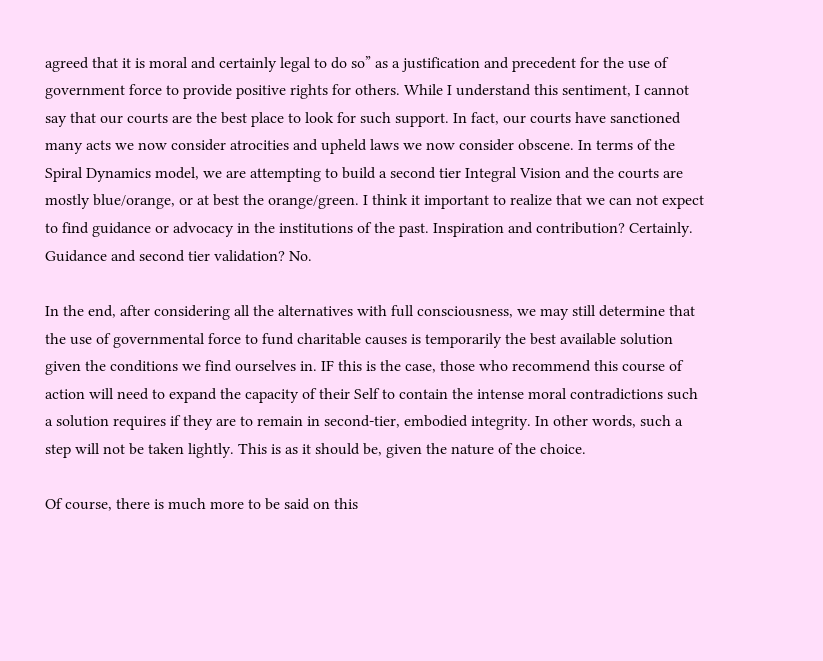agreed that it is moral and certainly legal to do so” as a justification and precedent for the use of government force to provide positive rights for others. While I understand this sentiment, I cannot say that our courts are the best place to look for such support. In fact, our courts have sanctioned many acts we now consider atrocities and upheld laws we now consider obscene. In terms of the Spiral Dynamics model, we are attempting to build a second tier Integral Vision and the courts are mostly blue/orange, or at best the orange/green. I think it important to realize that we can not expect to find guidance or advocacy in the institutions of the past. Inspiration and contribution? Certainly. Guidance and second tier validation? No.

In the end, after considering all the alternatives with full consciousness, we may still determine that the use of governmental force to fund charitable causes is temporarily the best available solution given the conditions we find ourselves in. IF this is the case, those who recommend this course of action will need to expand the capacity of their Self to contain the intense moral contradictions such a solution requires if they are to remain in second-tier, embodied integrity. In other words, such a step will not be taken lightly. This is as it should be, given the nature of the choice.

Of course, there is much more to be said on this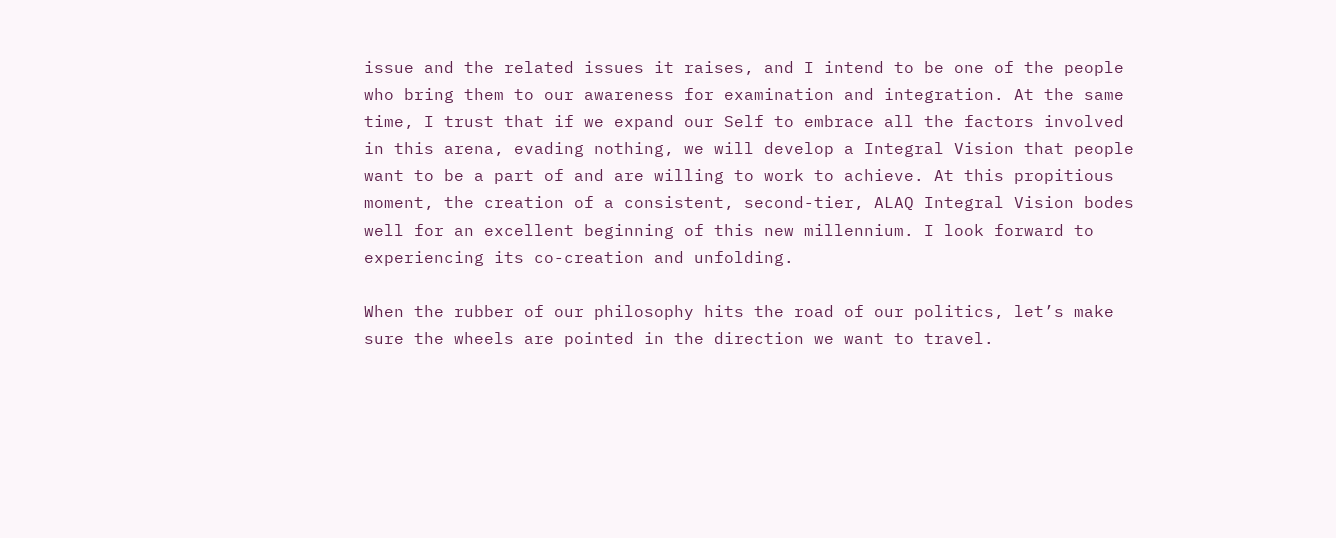issue and the related issues it raises, and I intend to be one of the people who bring them to our awareness for examination and integration. At the same time, I trust that if we expand our Self to embrace all the factors involved in this arena, evading nothing, we will develop a Integral Vision that people want to be a part of and are willing to work to achieve. At this propitious moment, the creation of a consistent, second-tier, ALAQ Integral Vision bodes well for an excellent beginning of this new millennium. I look forward to experiencing its co-creation and unfolding.

When the rubber of our philosophy hits the road of our politics, let’s make sure the wheels are pointed in the direction we want to travel.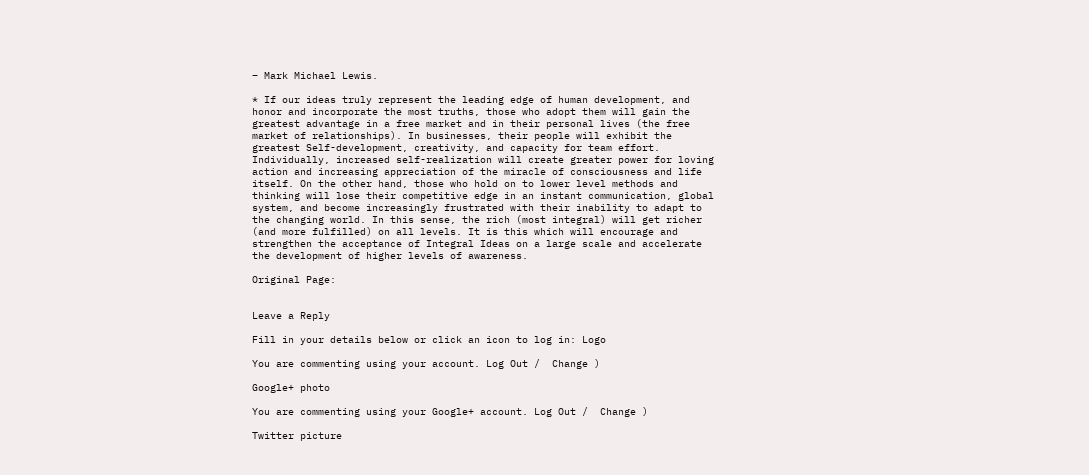– Mark Michael Lewis.

* If our ideas truly represent the leading edge of human development, and honor and incorporate the most truths, those who adopt them will gain the greatest advantage in a free market and in their personal lives (the free market of relationships). In businesses, their people will exhibit the greatest Self-development, creativity, and capacity for team effort. Individually, increased self-realization will create greater power for loving action and increasing appreciation of the miracle of consciousness and life itself. On the other hand, those who hold on to lower level methods and thinking will lose their competitive edge in an instant communication, global system, and become increasingly frustrated with their inability to adapt to the changing world. In this sense, the rich (most integral) will get richer (and more fulfilled) on all levels. It is this which will encourage and strengthen the acceptance of Integral Ideas on a large scale and accelerate the development of higher levels of awareness.

Original Page:


Leave a Reply

Fill in your details below or click an icon to log in: Logo

You are commenting using your account. Log Out /  Change )

Google+ photo

You are commenting using your Google+ account. Log Out /  Change )

Twitter picture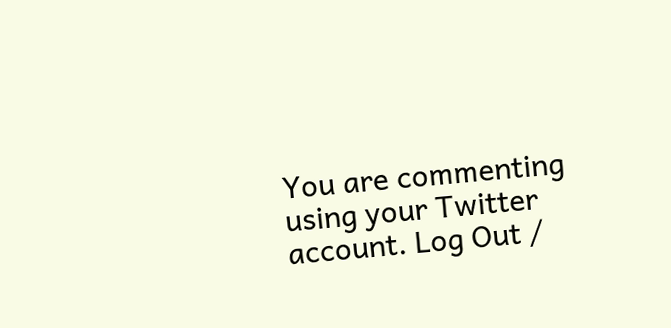You are commenting using your Twitter account. Log Out /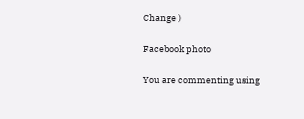Change )

Facebook photo

You are commenting using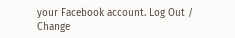your Facebook account. Log Out /  Change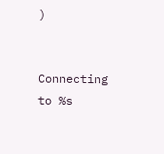)


Connecting to %s